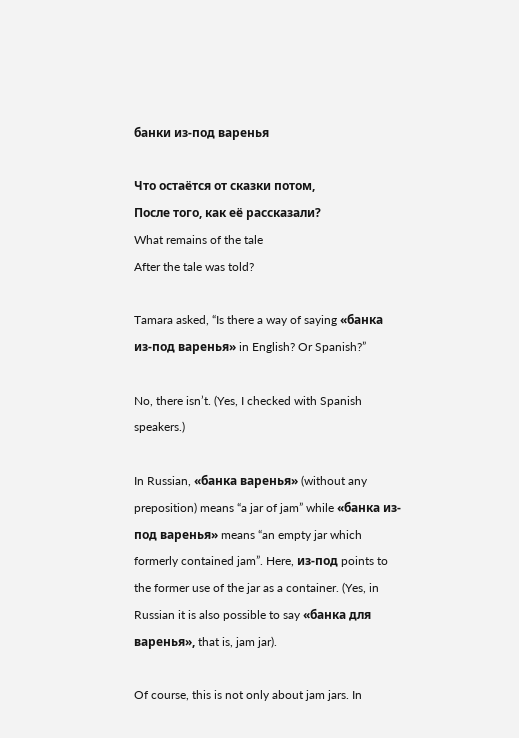банки из-под варенья

Что остаётся от сказки потом,
После того, как её рассказали?
What remains of the tale
After the tale was told?

Tamara asked, “Is there a way of saying «банка из-под варенья» in English? Or Spanish?”

No, there isn’t. (Yes, I checked with Spanish speakers.)

In Russian, «банка варенья» (without any preposition) means “a jar of jam” while «банка из-под варенья» means “an empty jar which formerly contained jam”. Here, из-под points to the former use of the jar as a container. (Yes, in Russian it is also possible to say «банка для варенья», that is, jam jar).

Of course, this is not only about jam jars. In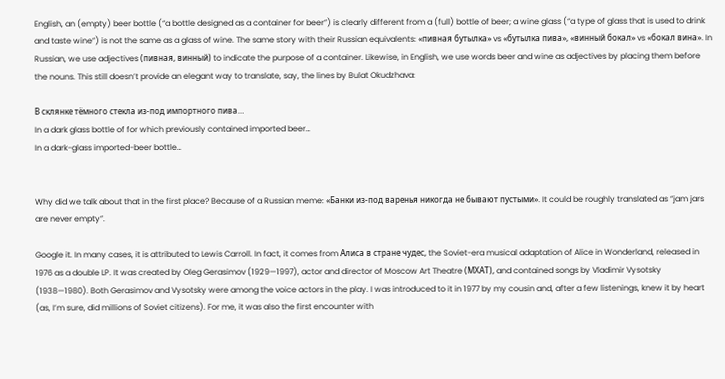English, an (empty) beer bottle (“a bottle designed as a container for beer”) is clearly different from a (full) bottle of beer; a wine glass (“a type of glass that is used to drink and taste wine”) is not the same as a glass of wine. The same story with their Russian equivalents: «пивная бутылка» vs «бутылка пива», «винный бокал» vs «бокал вина». In Russian, we use adjectives (пивная, винный) to indicate the purpose of a container. Likewise, in English, we use words beer and wine as adjectives by placing them before the nouns. This still doesn’t provide an elegant way to translate, say, the lines by Bulat Okudzhava:

В склянке тёмного стекла из-под импортного пива…
In a dark glass bottle of for which previously contained imported beer…
In a dark-glass imported-beer bottle…


Why did we talk about that in the first place? Because of a Russian meme: «Банки из-под варенья никогда не бывают пустыми». It could be roughly translated as “jam jars are never empty”.

Google it. In many cases, it is attributed to Lewis Carroll. In fact, it comes from Алиса в стране чудес, the Soviet-era musical adaptation of Alice in Wonderland, released in 1976 as a double LP. It was created by Oleg Gerasimov (1929—1997), actor and director of Moscow Art Theatre (МХАТ), and contained songs by Vladimir Vysotsky (1938—1980). Both Gerasimov and Vysotsky were among the voice actors in the play. I was introduced to it in 1977 by my cousin and, after a few listenings, knew it by heart (as, I’m sure, did millions of Soviet citizens). For me, it was also the first encounter with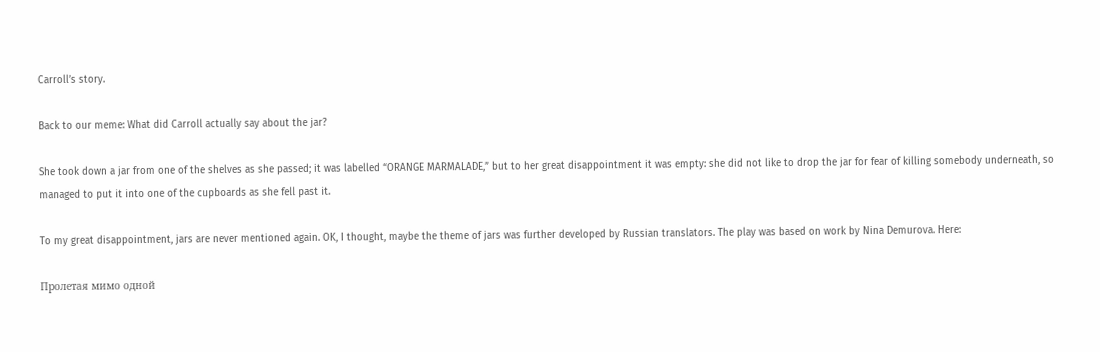Carroll’s story.

Back to our meme: What did Carroll actually say about the jar?

She took down a jar from one of the shelves as she passed; it was labelled “ORANGE MARMALADE,” but to her great disappointment it was empty: she did not like to drop the jar for fear of killing somebody underneath, so managed to put it into one of the cupboards as she fell past it.

To my great disappointment, jars are never mentioned again. OK, I thought, maybe the theme of jars was further developed by Russian translators. The play was based on work by Nina Demurova. Here:

Пролетая мимо одной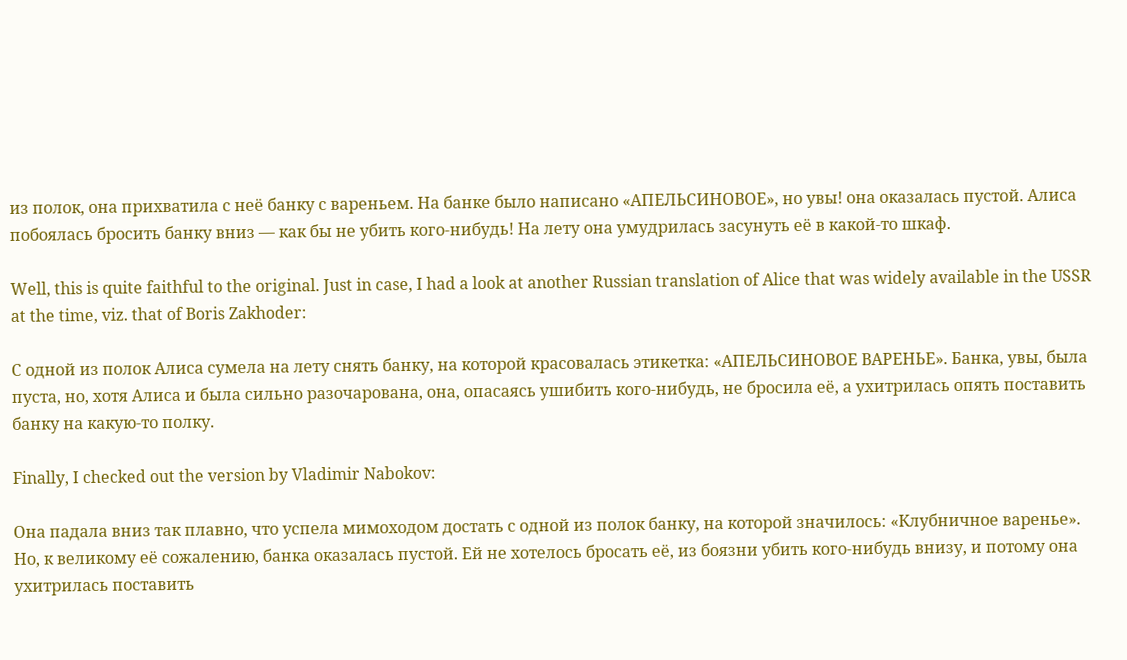из полок, она прихватила с неё банку с вареньем. На банке было написано «АПЕЛЬСИНОВОЕ», но увы! она оказалась пустой. Алиса побоялась бросить банку вниз — как бы не убить кого-нибудь! На лету она умудрилась засунуть её в какой-то шкаф.

Well, this is quite faithful to the original. Just in case, I had a look at another Russian translation of Alice that was widely available in the USSR at the time, viz. that of Boris Zakhoder:

С одной из полок Алиса сумела на лету снять банку, на которой красовалась этикетка: «АПЕЛЬСИНОВОЕ ВАРЕНЬЕ». Банка, увы, была пуста, но, хотя Алиса и была сильно разочарована, она, опасаясь ушибить кого-нибудь, не бросила её, а ухитрилась опять поставить банку на какую-то полку.

Finally, I checked out the version by Vladimir Nabokov:

Она падала вниз так плавно, что успела мимоходом достать с одной из полок банку, на которой значилось: «Клубничное варенье». Но, к великому её сожалению, банка оказалась пустой. Ей не хотелось бросать её, из боязни убить кого-нибудь внизу, и потому она ухитрилась поставить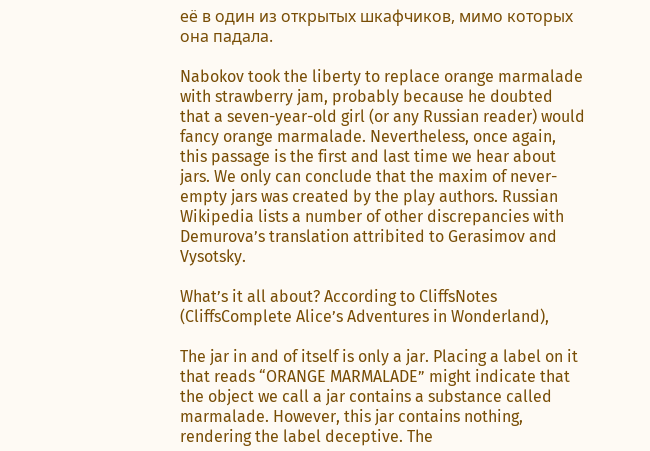её в один из открытых шкафчиков, мимо которых она падала.

Nabokov took the liberty to replace orange marmalade with strawberry jam, probably because he doubted that a seven-year-old girl (or any Russian reader) would fancy orange marmalade. Nevertheless, once again, this passage is the first and last time we hear about jars. We only can conclude that the maxim of never-empty jars was created by the play authors. Russian Wikipedia lists a number of other discrepancies with Demurova’s translation attribited to Gerasimov and Vysotsky.

What’s it all about? According to CliffsNotes (CliffsComplete Alice’s Adventures in Wonderland),

The jar in and of itself is only a jar. Placing a label on it that reads “ORANGE MARMALADE” might indicate that the object we call a jar contains a substance called marmalade. However, this jar contains nothing, rendering the label deceptive. The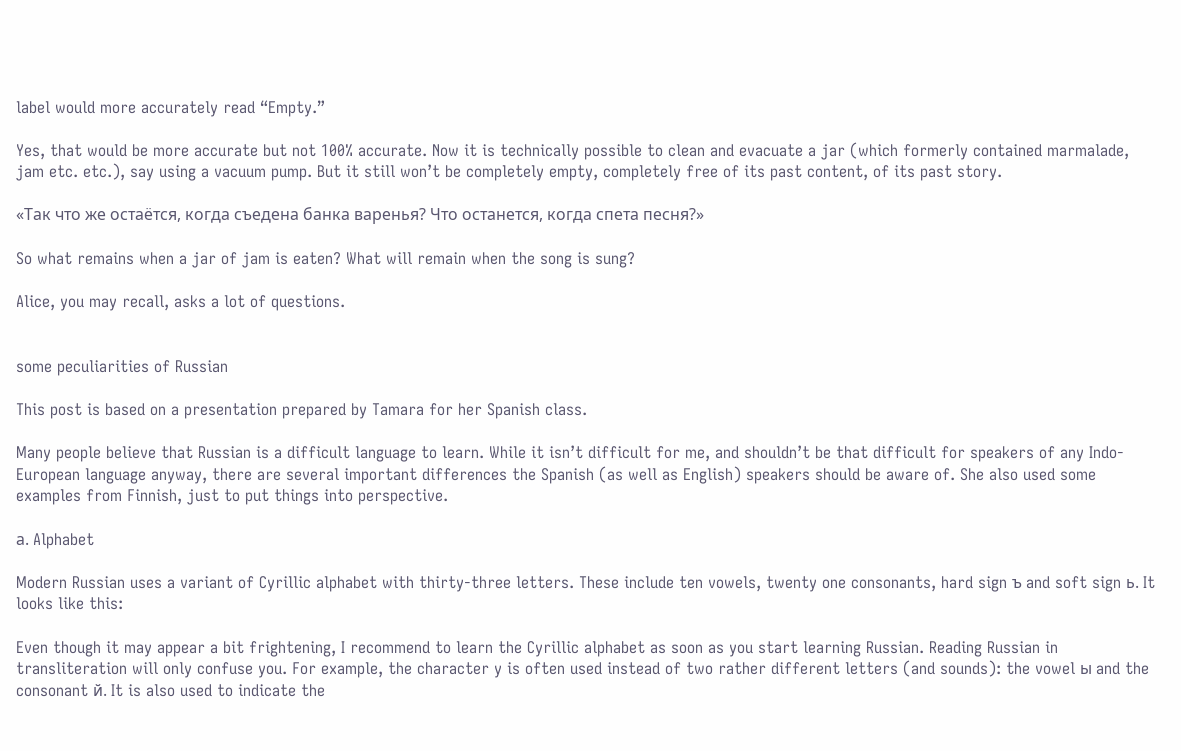label would more accurately read “Empty.”

Yes, that would be more accurate but not 100% accurate. Now it is technically possible to clean and evacuate a jar (which formerly contained marmalade, jam etc. etc.), say using a vacuum pump. But it still won’t be completely empty, completely free of its past content, of its past story.

«Так что же остаётся, когда съедена банка варенья? Что останется, когда спета песня?»

So what remains when a jar of jam is eaten? What will remain when the song is sung?

Alice, you may recall, asks a lot of questions.


some peculiarities of Russian

This post is based on a presentation prepared by Tamara for her Spanish class.

Many people believe that Russian is a difficult language to learn. While it isn’t difficult for me, and shouldn’t be that difficult for speakers of any Indo-European language anyway, there are several important differences the Spanish (as well as English) speakers should be aware of. She also used some examples from Finnish, just to put things into perspective.

а. Alphabet

Modern Russian uses a variant of Cyrillic alphabet with thirty-three letters. These include ten vowels, twenty one consonants, hard sign ъ and soft sign ь. It looks like this:

Even though it may appear a bit frightening, I recommend to learn the Cyrillic alphabet as soon as you start learning Russian. Reading Russian in transliteration will only confuse you. For example, the character y is often used instead of two rather different letters (and sounds): the vowel ы and the consonant й. It is also used to indicate the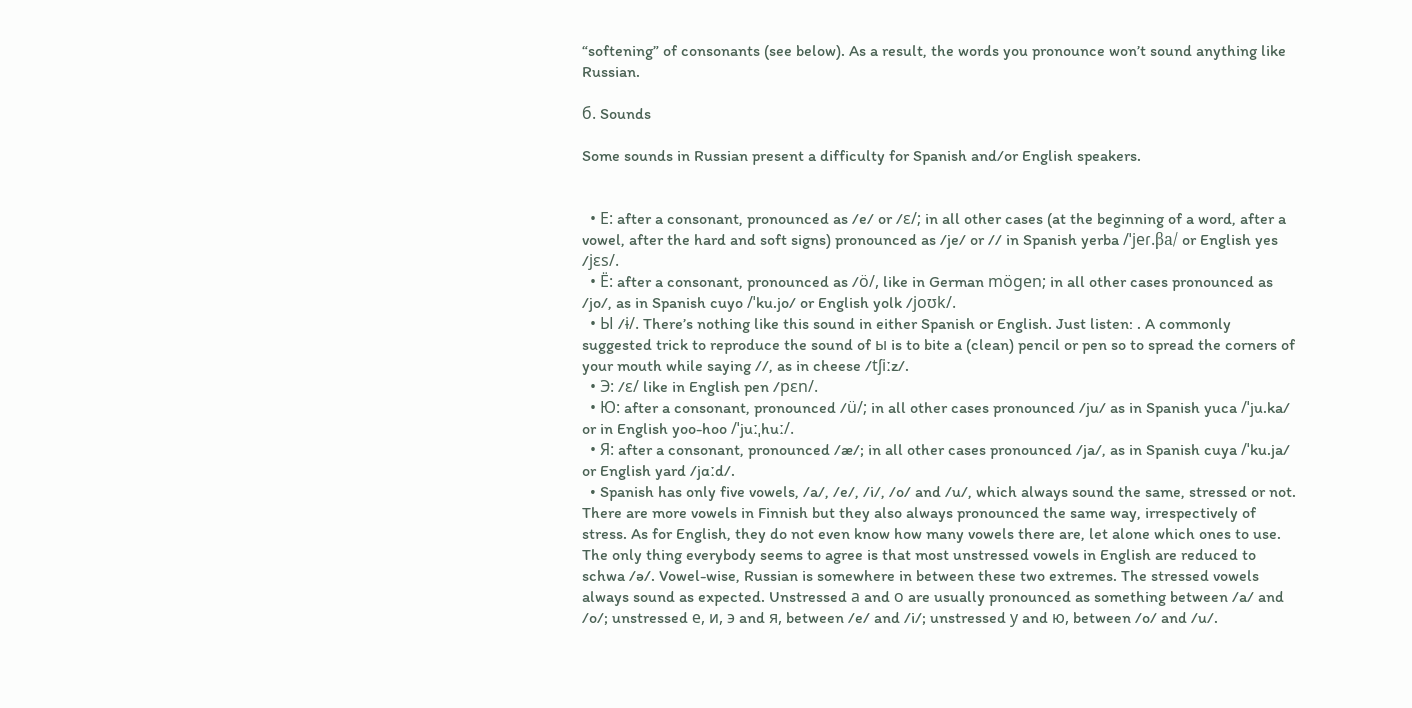“softening” of consonants (see below). As a result, the words you pronounce won’t sound anything like Russian.

б. Sounds

Some sounds in Russian present a difficulty for Spanish and/or English speakers.


  • Е: after a consonant, pronounced as /e/ or /ɛ/; in all other cases (at the beginning of a word, after a vowel, after the hard and soft signs) pronounced as /je/ or // in Spanish yerba /ˈjeɾ.βa/ or English yes /jɛs/.
  • Ё: after a consonant, pronounced as /ö/, like in German mögen; in all other cases pronounced as /jo/, as in Spanish cuyo /ˈku.jo/ or English yolk /joʊk/.
  • Ы /ɨ/. There’s nothing like this sound in either Spanish or English. Just listen: . A commonly suggested trick to reproduce the sound of ы is to bite a (clean) pencil or pen so to spread the corners of your mouth while saying //, as in cheese /tʃiːz/.
  • Э: /ɛ/ like in English pen /pɛn/.
  • Ю: after a consonant, pronounced /ü/; in all other cases pronounced /ju/ as in Spanish yuca /ˈju.ka/ or in English yoo-hoo /ˈjuːˌhuː/.
  • Я: after a consonant, pronounced /æ/; in all other cases pronounced /ja/, as in Spanish cuya /ˈku.ja/ or English yard /jɑːd/.
  • Spanish has only five vowels, /a/, /e/, /i/, /o/ and /u/, which always sound the same, stressed or not. There are more vowels in Finnish but they also always pronounced the same way, irrespectively of stress. As for English, they do not even know how many vowels there are, let alone which ones to use. The only thing everybody seems to agree is that most unstressed vowels in English are reduced to schwa /ə/. Vowel-wise, Russian is somewhere in between these two extremes. The stressed vowels always sound as expected. Unstressed а and о are usually pronounced as something between /a/ and /o/; unstressed е, и, э and я, between /e/ and /i/; unstressed у and ю, between /o/ and /u/.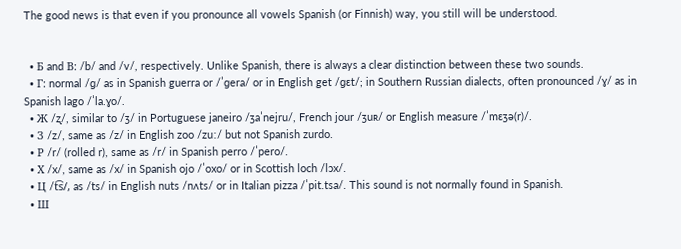The good news is that even if you pronounce all vowels Spanish (or Finnish) way, you still will be understood.


  • Б and В: /b/ and /v/, respectively. Unlike Spanish, there is always a clear distinction between these two sounds.
  • Г: normal /ɡ/ as in Spanish guerra or /ˈɡera/ or in English get /ɡɛt/; in Southern Russian dialects, often pronounced /ɣ/ as in Spanish lago /ˈla.ɣo/.
  • Ж /ʐ/, similar to /ʒ/ in Portuguese janeiro /ʒaˈnejru/, French jour /ʒuʀ/ or English measure /ˈmɛʒə(r)/.
  • З /z/, same as /z/ in English zoo /zuː/ but not Spanish zurdo.
  • Р /r/ (rolled r), same as /r/ in Spanish perro /ˈpero/.
  • Х /x/, same as /x/ in Spanish ojo /ˈoxo/ or in Scottish loch /lɔx/.
  • Ц /t͡s/, as /ts/ in English nuts /nʌts/ or in Italian pizza /ˈpit.tsa/. This sound is not normally found in Spanish.
  • Ш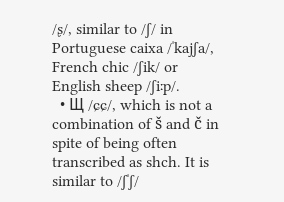/ʂ/, similar to /ʃ/ in Portuguese caixa /ˈkajʃa/, French chic /ʃik/ or English sheep /ʃiːp/.
  • Щ /ɕɕ/, which is not a combination of š and č in spite of being often transcribed as shch. It is similar to /ʃˈʃ/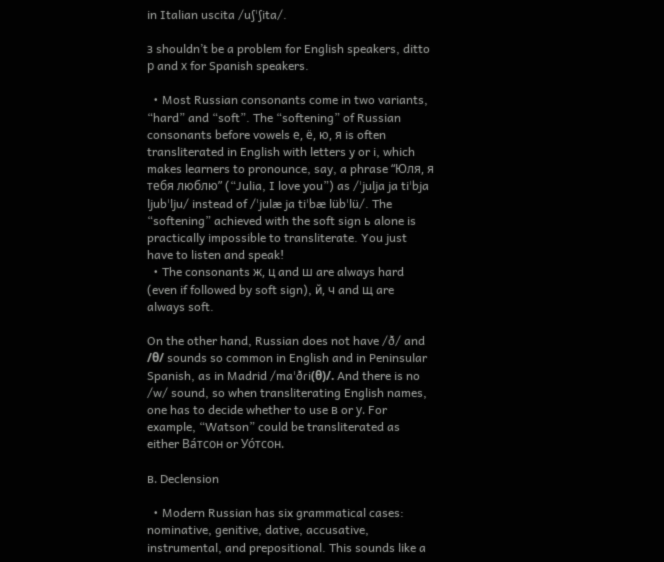in Italian uscita /uʃˈʃita/.

з shouldn’t be a problem for English speakers, ditto р and х for Spanish speakers.

  • Most Russian consonants come in two variants, “hard” and “soft”. The “softening” of Russian consonants before vowels е, ё, ю, я is often transliterated in English with letters y or i, which makes learners to pronounce, say, a phrase “Юля, я тебя люблю” (“Julia, I love you”) as /ˈjulja ja tiˈbja ljubˈlju/ instead of /ˈjulæ ja tiˈbæ lübˈlü/. The “softening” achieved with the soft sign ь alone is practically impossible to transliterate. You just have to listen and speak!
  • The consonants ж, ц and ш are always hard (even if followed by soft sign), й, ч and щ are always soft.

On the other hand, Russian does not have /ð/ and /θ/ sounds so common in English and in Peninsular Spanish, as in Madrid /maˈðɾi(θ)/. And there is no /w/ sound, so when transliterating English names, one has to decide whether to use в or у. For example, “Watson” could be transliterated as either Ва́тсон or Уо́тсон.

в. Declension

  • Modern Russian has six grammatical cases: nominative, genitive, dative, accusative, instrumental, and prepositional. This sounds like a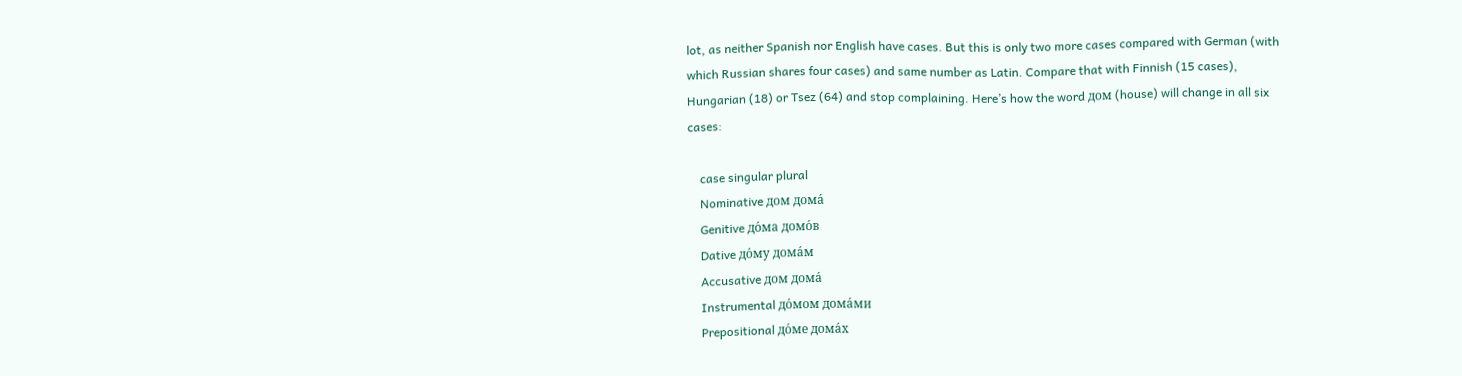lot, as neither Spanish nor English have cases. But this is only two more cases compared with German (with which Russian shares four cases) and same number as Latin. Compare that with Finnish (15 cases), Hungarian (18) or Tsez (64) and stop complaining. Here’s how the word дом (house) will change in all six cases:

    case singular plural
    Nominative дом дома́
    Genitive до́ма домо́в
    Dative до́му дома́м
    Accusative дом дома́
    Instrumental до́мом дома́ми
    Prepositional до́ме дома́х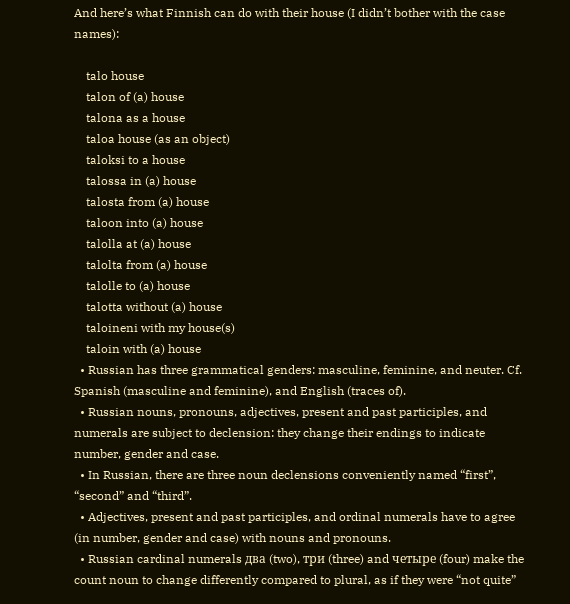And here’s what Finnish can do with their house (I didn’t bother with the case names):

    talo house
    talon of (a) house
    talona as a house
    taloa house (as an object)
    taloksi to a house
    talossa in (a) house
    talosta from (a) house
    taloon into (a) house
    talolla at (a) house
    talolta from (a) house
    talolle to (a) house
    talotta without (a) house
    taloineni with my house(s)
    taloin with (a) house
  • Russian has three grammatical genders: masculine, feminine, and neuter. Cf. Spanish (masculine and feminine), and English (traces of).
  • Russian nouns, pronouns, adjectives, present and past participles, and numerals are subject to declension: they change their endings to indicate number, gender and case.
  • In Russian, there are three noun declensions conveniently named “first”, “second” and “third”.
  • Adjectives, present and past participles, and ordinal numerals have to agree (in number, gender and case) with nouns and pronouns.
  • Russian cardinal numerals два (two), три (three) and четыре (four) make the count noun to change differently compared to plural, as if they were “not quite”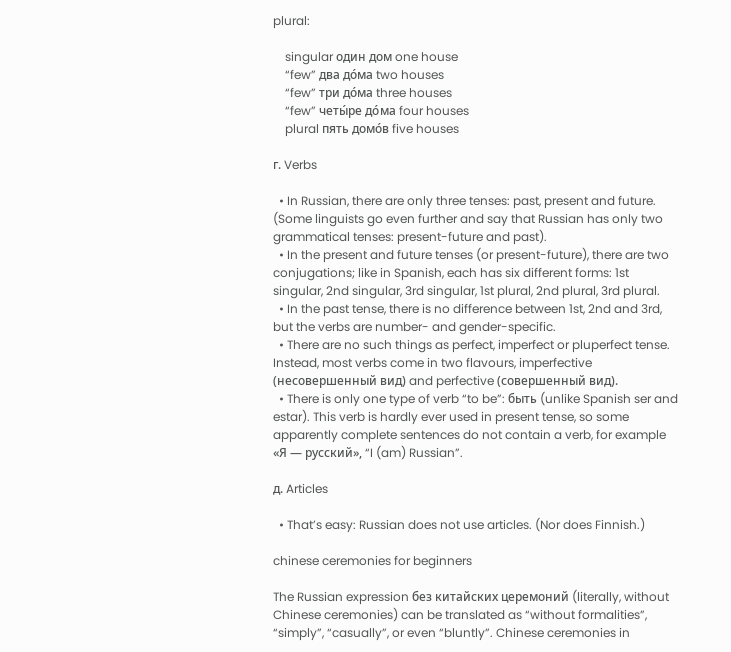plural:

    singular один дом one house
    “few” два до́ма two houses
    “few” три до́ма three houses
    “few” четы́ре до́ма four houses
    plural пять домо́в five houses

г. Verbs

  • In Russian, there are only three tenses: past, present and future. (Some linguists go even further and say that Russian has only two grammatical tenses: present-future and past).
  • In the present and future tenses (or present-future), there are two conjugations; like in Spanish, each has six different forms: 1st singular, 2nd singular, 3rd singular, 1st plural, 2nd plural, 3rd plural.
  • In the past tense, there is no difference between 1st, 2nd and 3rd, but the verbs are number- and gender-specific.
  • There are no such things as perfect, imperfect or pluperfect tense. Instead, most verbs come in two flavours, imperfective (несовершенный вид) and perfective (совершенный вид).
  • There is only one type of verb “to be”: быть (unlike Spanish ser and estar). This verb is hardly ever used in present tense, so some apparently complete sentences do not contain a verb, for example «Я — русский», “I (am) Russian”.

д. Articles

  • That’s easy: Russian does not use articles. (Nor does Finnish.)

chinese ceremonies for beginners

The Russian expression без китайских церемоний (literally, without Chinese ceremonies) can be translated as “without formalities”, “simply”, “casually”, or even “bluntly”. Chinese ceremonies in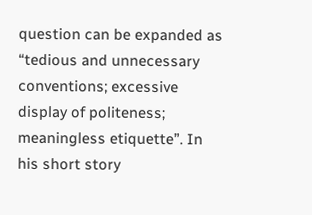question can be expanded as “tedious and unnecessary conventions; excessive display of politeness; meaningless etiquette”. In his short story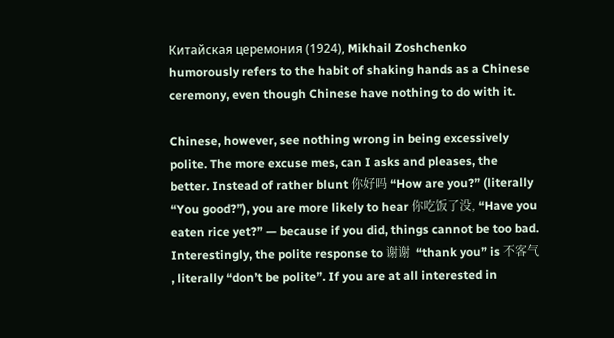Китайская церемония (1924), Mikhail Zoshchenko humorously refers to the habit of shaking hands as a Chinese ceremony, even though Chinese have nothing to do with it.

Chinese, however, see nothing wrong in being excessively polite. The more excuse mes, can I asks and pleases, the better. Instead of rather blunt 你好吗 “How are you?” (literally “You good?”), you are more likely to hear 你吃饭了没, “Have you eaten rice yet?” — because if you did, things cannot be too bad. Interestingly, the polite response to 谢谢  “thank you” is 不客气 , literally “don’t be polite”. If you are at all interested in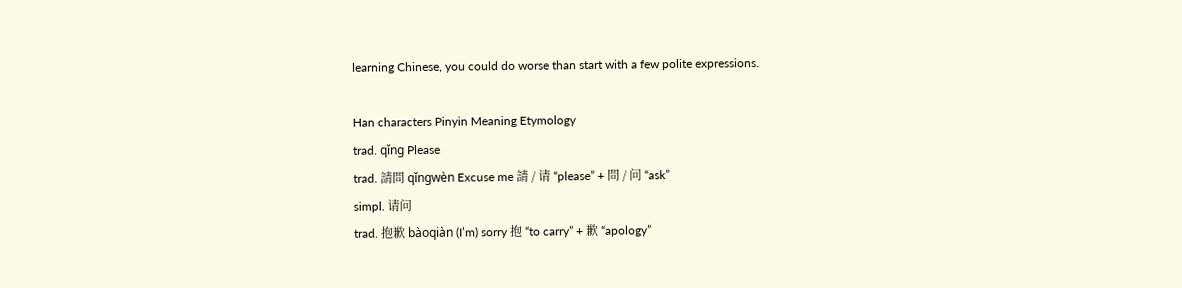learning Chinese, you could do worse than start with a few polite expressions.

Han characters Pinyin Meaning Etymology
trad. qǐng Please
trad. 請問 qǐngwèn Excuse me 請 / 请 “please” + 問 / 问 “ask”
simpl. 请问
trad. 抱歉 bàoqiàn (I’m) sorry 抱 “to carry” + 歉 “apology”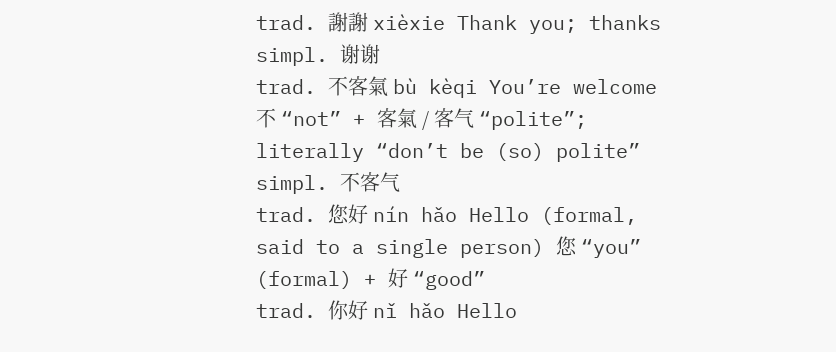trad. 謝謝 xièxie Thank you; thanks
simpl. 谢谢
trad. 不客氣 bù kèqi You’re welcome 不 “not” + 客氣 / 客气 “polite”; literally “don’t be (so) polite”
simpl. 不客气
trad. 您好 nín hǎo Hello (formal, said to a single person) 您 “you” (formal) + 好 “good”
trad. 你好 nǐ hǎo Hello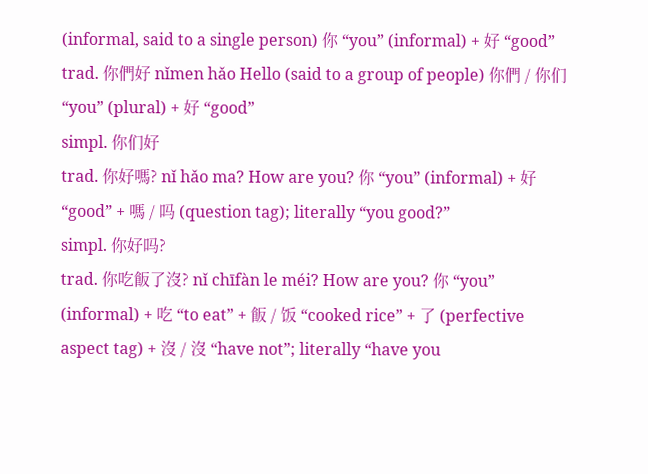(informal, said to a single person) 你 “you” (informal) + 好 “good”
trad. 你們好 nǐmen hǎo Hello (said to a group of people) 你們 / 你们 “you” (plural) + 好 “good”
simpl. 你们好
trad. 你好嗎? nǐ hǎo ma? How are you? 你 “you” (informal) + 好 “good” + 嗎 / 吗 (question tag); literally “you good?”
simpl. 你好吗?
trad. 你吃飯了沒? nǐ chīfàn le méi? How are you? 你 “you” (informal) + 吃 “to eat” + 飯 / 饭 “cooked rice” + 了 (perfective aspect tag) + 沒 / 沒 “have not”; literally “have you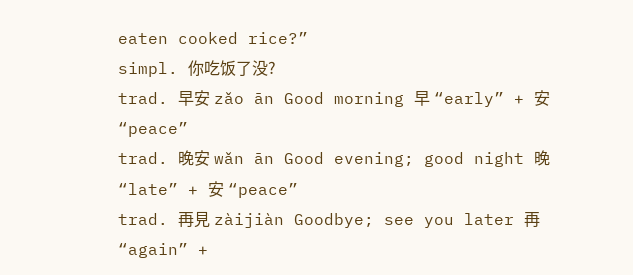eaten cooked rice?”
simpl. 你吃饭了没?
trad. 早安 zǎo ān Good morning 早 “early” + 安 “peace”
trad. 晚安 wǎn ān Good evening; good night 晚 “late” + 安 “peace”
trad. 再見 zàijiàn Goodbye; see you later 再 “again” +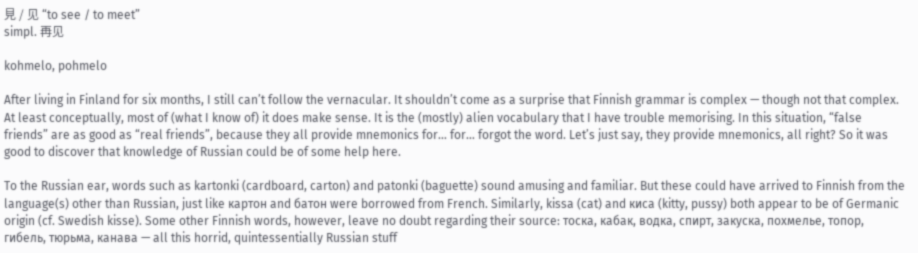見 / 见 “to see / to meet”
simpl. 再见

kohmelo, pohmelo

After living in Finland for six months, I still can’t follow the vernacular. It shouldn’t come as a surprise that Finnish grammar is complex — though not that complex. At least conceptually, most of (what I know of) it does make sense. It is the (mostly) alien vocabulary that I have trouble memorising. In this situation, “false friends” are as good as “real friends”, because they all provide mnemonics for… for… forgot the word. Let’s just say, they provide mnemonics, all right? So it was good to discover that knowledge of Russian could be of some help here.

To the Russian ear, words such as kartonki (cardboard, carton) and patonki (baguette) sound amusing and familiar. But these could have arrived to Finnish from the language(s) other than Russian, just like картон and батон were borrowed from French. Similarly, kissa (cat) and киса (kitty, pussy) both appear to be of Germanic origin (cf. Swedish kisse). Some other Finnish words, however, leave no doubt regarding their source: тоска, кабак, водка, спирт, закуска, похмелье, топор, гибель, тюрьма, канава — all this horrid, quintessentially Russian stuff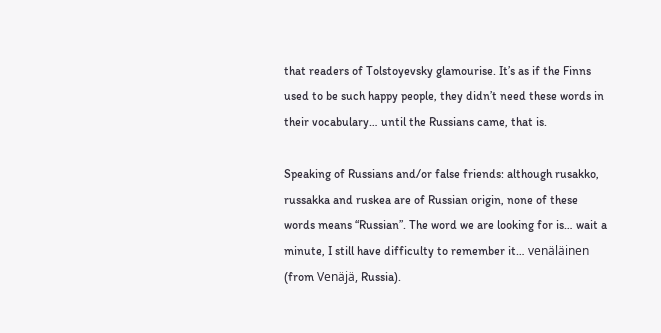that readers of Tolstoyevsky glamourise. It’s as if the Finns used to be such happy people, they didn’t need these words in their vocabulary… until the Russians came, that is.

Speaking of Russians and/or false friends: although rusakko, russakka and ruskea are of Russian origin, none of these words means “Russian”. The word we are looking for is… wait a minute, I still have difficulty to remember it… venäläinen (from Venäjä, Russia).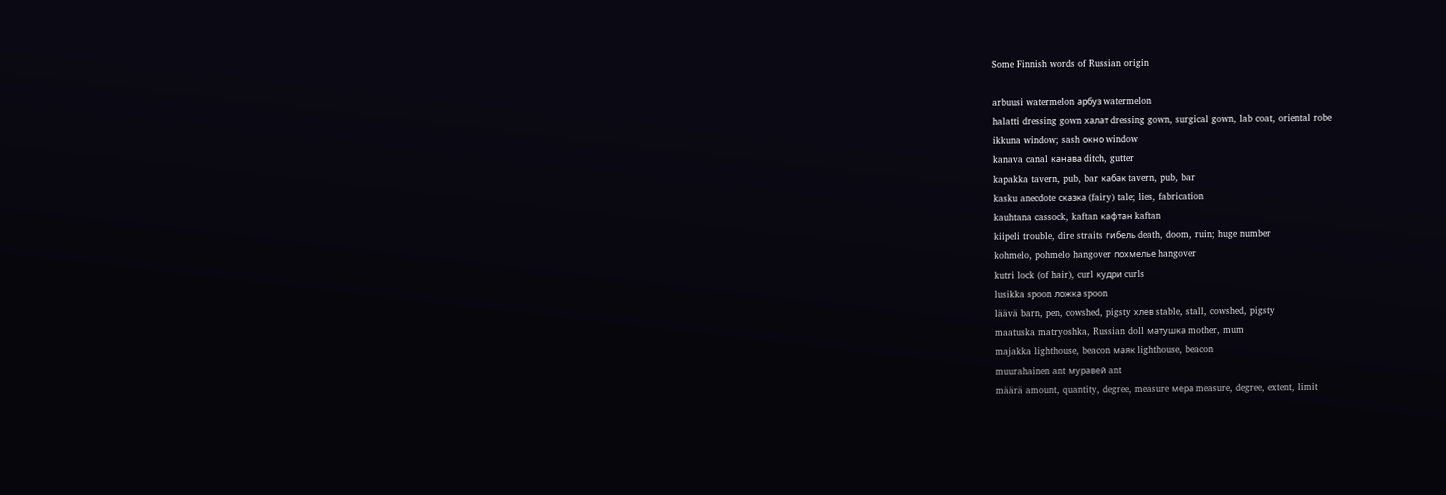Some Finnish words of Russian origin

arbuusi watermelon арбуз watermelon
halatti dressing gown халат dressing gown, surgical gown, lab coat, oriental robe
ikkuna window; sash окно window
kanava canal канава ditch, gutter
kapakka tavern, pub, bar кабак tavern, pub, bar
kasku anecdote сказка (fairy) tale; lies, fabrication
kauhtana cassock, kaftan кафтан kaftan
kiipeli trouble, dire straits гибель death, doom, ruin; huge number
kohmelo, pohmelo hangover похмелье hangover
kutri lock (of hair), curl кудри curls
lusikka spoon ложка spoon
läävä barn, pen, cowshed, pigsty хлев stable, stall, cowshed, pigsty
maatuska matryoshka, Russian doll матушка mother, mum
majakka lighthouse, beacon маяк lighthouse, beacon
muurahainen ant муравей ant
määrä amount, quantity, degree, measure мера measure, degree, extent, limit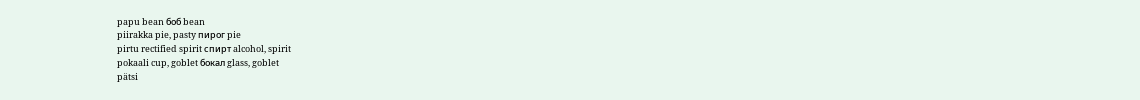papu bean боб bean
piirakka pie, pasty пирог pie
pirtu rectified spirit спирт alcohol, spirit
pokaali cup, goblet бокал glass, goblet
pätsi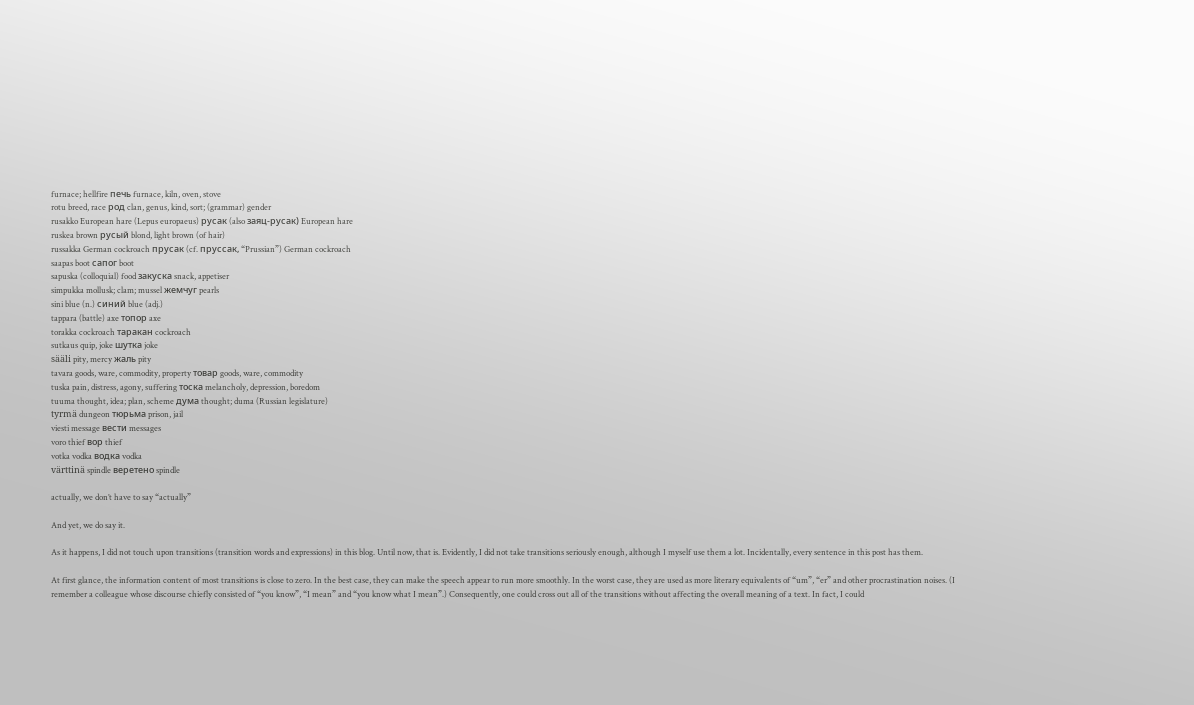furnace; hellfire печь furnace, kiln, oven, stove
rotu breed, race род clan, genus, kind, sort; (grammar) gender
rusakko European hare (Lepus europaeus) русак (also заяц-русак) European hare
ruskea brown русый blond, light brown (of hair)
russakka German cockroach прусак (cf. пруссак, “Prussian”) German cockroach
saapas boot сапог boot
sapuska (colloquial) food закуска snack, appetiser
simpukka mollusk; clam; mussel жемчуг pearls
sini blue (n.) синий blue (adj.)
tappara (battle) axe топор axe
torakka cockroach таракан cockroach
sutkaus quip, joke шутка joke
sääli pity, mercy жаль pity
tavara goods, ware, commodity, property товар goods, ware, commodity
tuska pain, distress, agony, suffering тоска melancholy, depression, boredom
tuuma thought, idea; plan, scheme дума thought; duma (Russian legislature)
tyrmä dungeon тюрьма prison, jail
viesti message вести messages
voro thief вор thief
votka vodka водка vodka
värttinä spindle веретено spindle

actually, we don’t have to say “actually”

And yet, we do say it.

As it happens, I did not touch upon transitions (transition words and expressions) in this blog. Until now, that is. Evidently, I did not take transitions seriously enough, although I myself use them a lot. Incidentally, every sentence in this post has them.

At first glance, the information content of most transitions is close to zero. In the best case, they can make the speech appear to run more smoothly. In the worst case, they are used as more literary equivalents of “um”, “er” and other procrastination noises. (I remember a colleague whose discourse chiefly consisted of “you know”, “I mean” and “you know what I mean”.) Consequently, one could cross out all of the transitions without affecting the overall meaning of a text. In fact, I could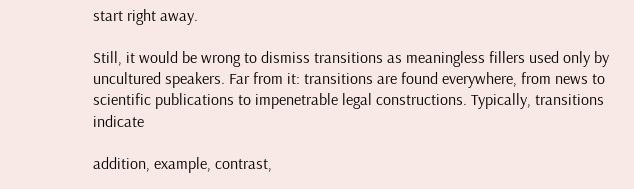start right away.

Still, it would be wrong to dismiss transitions as meaningless fillers used only by uncultured speakers. Far from it: transitions are found everywhere, from news to scientific publications to impenetrable legal constructions. Typically, transitions indicate

addition, example, contrast,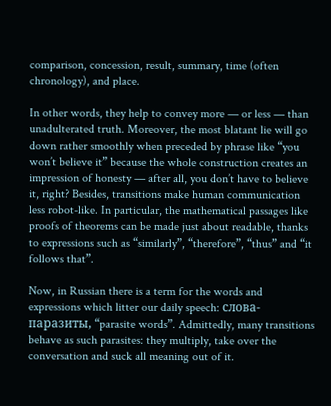comparison, concession, result, summary, time (often chronology), and place.

In other words, they help to convey more — or less — than unadulterated truth. Moreover, the most blatant lie will go down rather smoothly when preceded by phrase like “you won’t believe it” because the whole construction creates an impression of honesty — after all, you don’t have to believe it, right? Besides, transitions make human communication less robot-like. In particular, the mathematical passages like proofs of theorems can be made just about readable, thanks to expressions such as “similarly”, “therefore”, “thus” and “it follows that”.

Now, in Russian there is a term for the words and expressions which litter our daily speech: слова-паразиты, “parasite words”. Admittedly, many transitions behave as such parasites: they multiply, take over the conversation and suck all meaning out of it.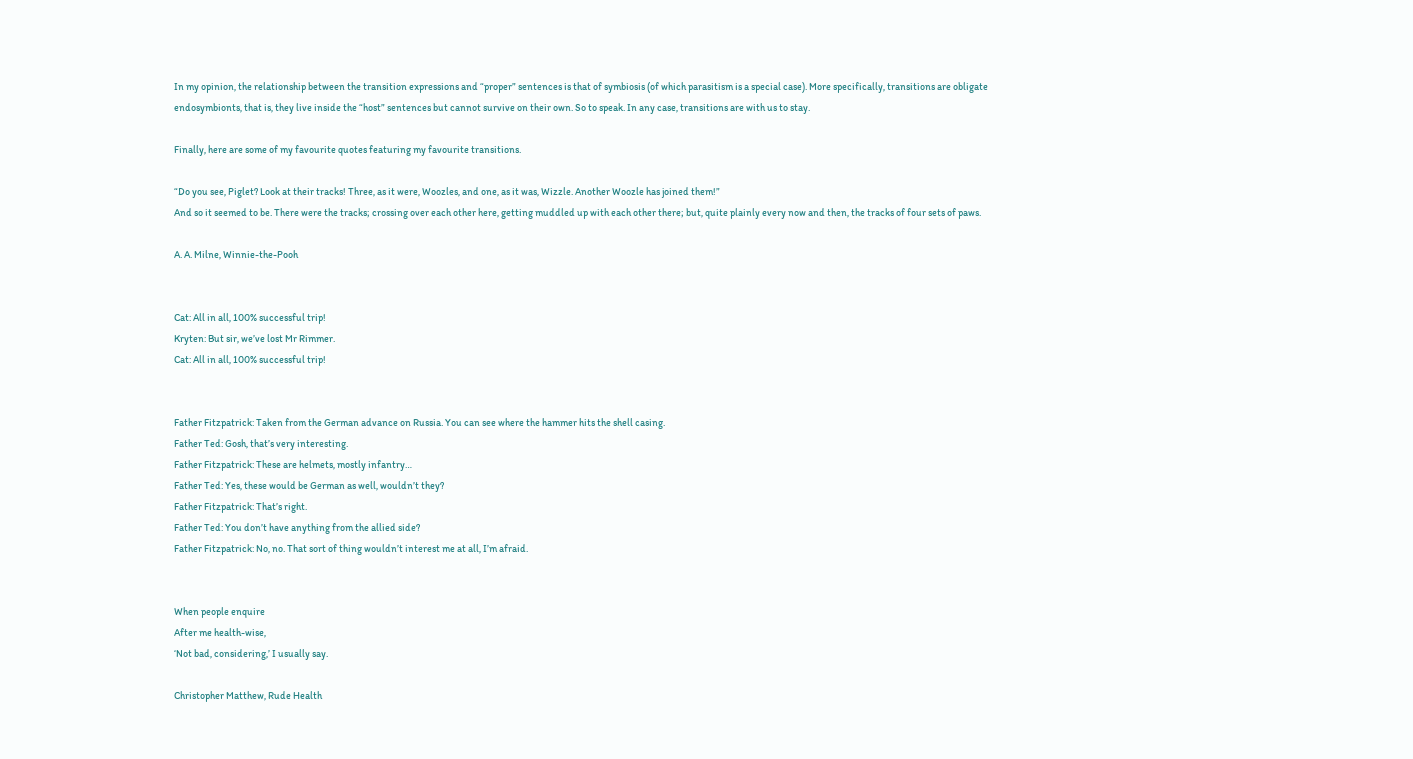In my opinion, the relationship between the transition expressions and “proper” sentences is that of symbiosis (of which parasitism is a special case). More specifically, transitions are obligate endosymbionts, that is, they live inside the “host” sentences but cannot survive on their own. So to speak. In any case, transitions are with us to stay.

Finally, here are some of my favourite quotes featuring my favourite transitions.

“Do you see, Piglet? Look at their tracks! Three, as it were, Woozles, and one, as it was, Wizzle. Another Woozle has joined them!”
And so it seemed to be. There were the tracks; crossing over each other here, getting muddled up with each other there; but, quite plainly every now and then, the tracks of four sets of paws.

A. A. Milne, Winnie-the-Pooh


Cat: All in all, 100% successful trip!
Kryten: But sir, we’ve lost Mr Rimmer.
Cat: All in all, 100% successful trip!


Father Fitzpatrick: Taken from the German advance on Russia. You can see where the hammer hits the shell casing.
Father Ted: Gosh, that’s very interesting.
Father Fitzpatrick: These are helmets, mostly infantry…
Father Ted: Yes, these would be German as well, wouldn’t they?
Father Fitzpatrick: That’s right.
Father Ted: You don’t have anything from the allied side?
Father Fitzpatrick: No, no. That sort of thing wouldn’t interest me at all, I’m afraid.


When people enquire
After me health-wise,
‘Not bad, considering,’ I usually say.

Christopher Matthew, Rude Health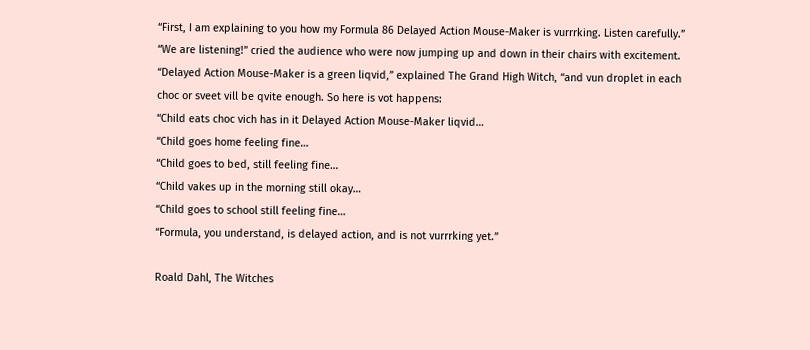“First, I am explaining to you how my Formula 86 Delayed Action Mouse-Maker is vurrrking. Listen carefully.”
“We are listening!” cried the audience who were now jumping up and down in their chairs with excitement.
“Delayed Action Mouse-Maker is a green liqvid,” explained The Grand High Witch, “and vun droplet in each choc or sveet vill be qvite enough. So here is vot happens:
“Child eats choc vich has in it Delayed Action Mouse-Maker liqvid…
“Child goes home feeling fine…
“Child goes to bed, still feeling fine…
“Child vakes up in the morning still okay…
“Child goes to school still feeling fine…
“Formula, you understand, is delayed action, and is not vurrrking yet.”

Roald Dahl, The Witches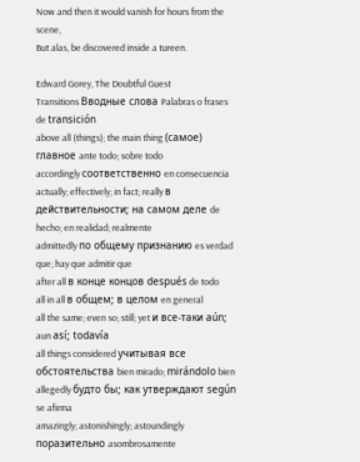Now and then it would vanish for hours from the scene,
But alas, be discovered inside a tureen.

Edward Gorey, The Doubtful Guest
Transitions Вводные слова Palabras o frases de transición
above all (things); the main thing (самое) главное ante todo; sobre todo
accordingly соответственно en consecuencia
actually; effectively; in fact; really в действительности; на самом деле de hecho; en realidad; realmente
admittedly по общему признанию es verdad que; hay que admitir que
after all в конце концов después de todo
all in all в общем; в целом en general
all the same; even so; still; yet и все-таки aún; aun así; todavía
all things considered учитывая все обстоятельства bien mirado; mirándolo bien
allegedly будто бы; как утверждают según se afirma
amazingly; astonishingly; astoundingly поразительно asombrosamente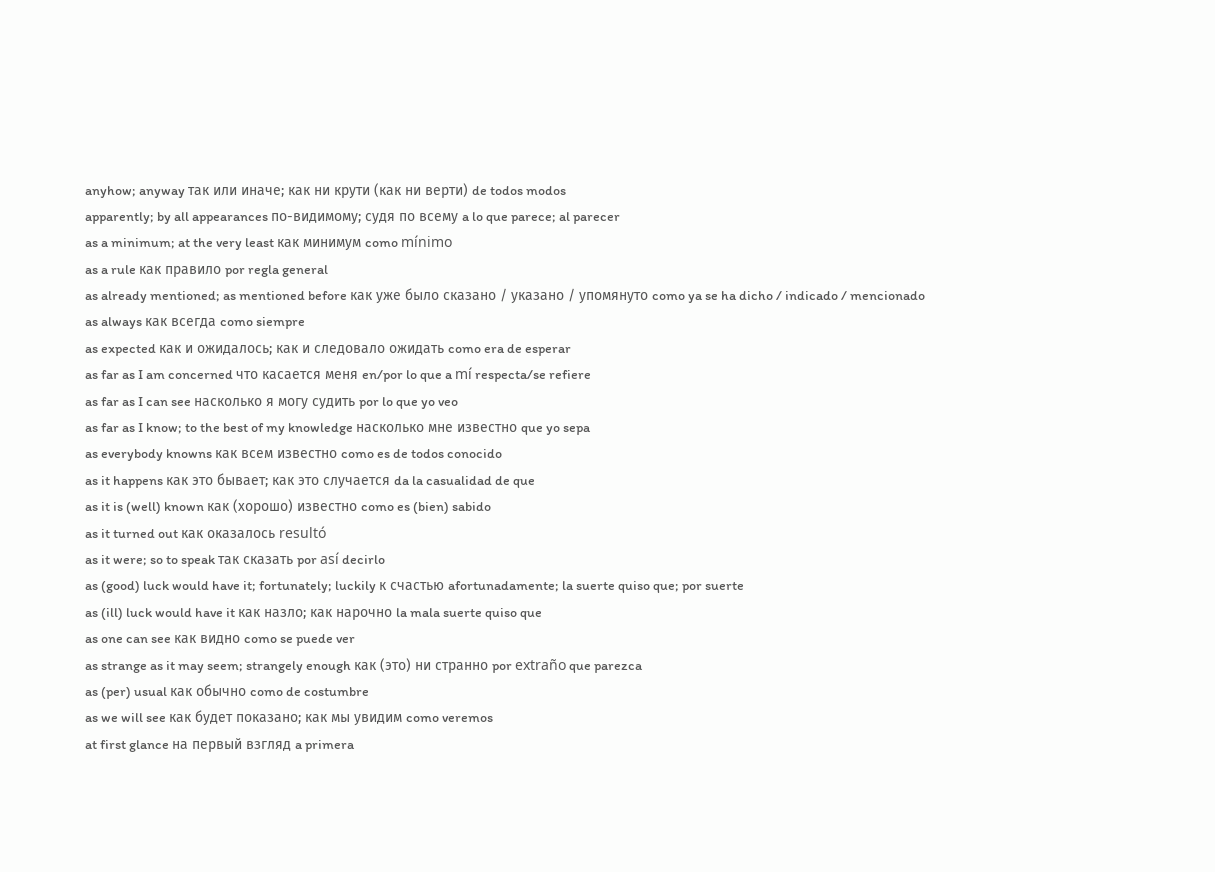anyhow; anyway так или иначе; как ни крути (как ни верти) de todos modos
apparently; by all appearances по-видимому; судя по всему a lo que parece; al parecer
as a minimum; at the very least как минимум como mínimo
as a rule как правило por regla general
as already mentioned; as mentioned before как уже было сказано / указано / упомянуто como ya se ha dicho / indicado / mencionado
as always как всегда como siempre
as expected как и ожидалось; как и следовало ожидать como era de esperar
as far as I am concerned что касается меня en/por lo que a mí respecta/se refiere
as far as I can see насколько я могу судить por lo que yo veo
as far as I know; to the best of my knowledge насколько мне известно que yo sepa
as everybody knowns как всем известно como es de todos conocido
as it happens как это бывает; как это случается da la casualidad de que
as it is (well) known как (хорошо) известно como es (bien) sabido
as it turned out как оказалось resultó
as it were; so to speak так сказать por así decirlo
as (good) luck would have it; fortunately; luckily к счастью afortunadamente; la suerte quiso que; por suerte
as (ill) luck would have it как назло; как нарочно la mala suerte quiso que
as one can see как видно como se puede ver
as strange as it may seem; strangely enough как (это) ни странно por extraño que parezca
as (per) usual как обычно como de costumbre
as we will see как будет показано; как мы увидим como veremos
at first glance на первый взгляд a primera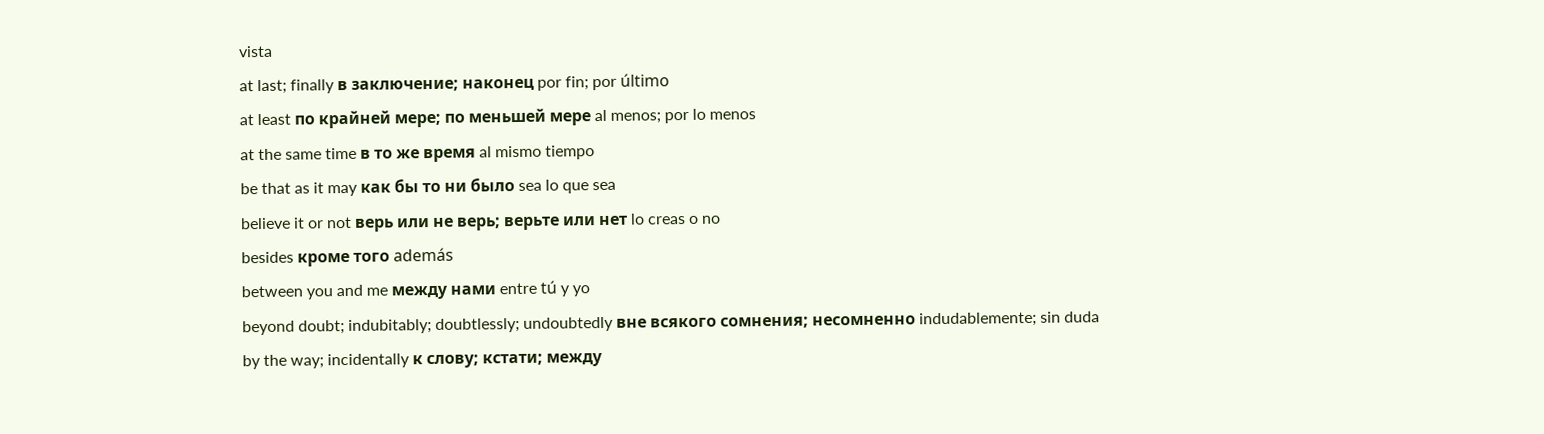vista
at last; finally в заключение; наконец por fin; por último
at least по крайней мере; по меньшей мере al menos; por lo menos
at the same time в то же время al mismo tiempo
be that as it may как бы то ни было sea lo que sea
believe it or not верь или не верь; верьте или нет lo creas o no
besides кроме того además
between you and me между нами entre tú y yo
beyond doubt; indubitably; doubtlessly; undoubtedly вне всякого сомнения; несомненно indudablemente; sin duda
by the way; incidentally к слову; кстати; между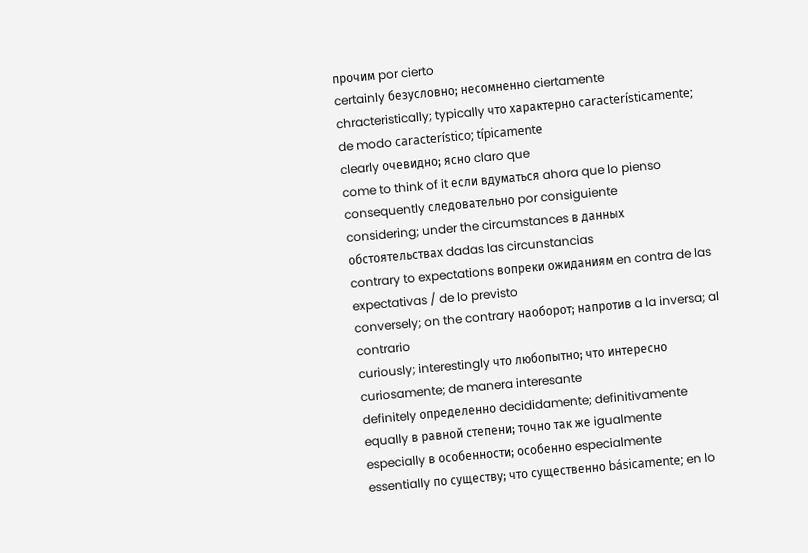прочим por cierto
certainly безусловно; несомненно ciertamente
chracteristically; typically что характерно característicamente; de modo característico; típicamente
clearly очевидно; ясно claro que
come to think of it если вдуматься ahora que lo pienso
consequently следовательно por consiguiente
considering; under the circumstances в данных обстоятельствах dadas las circunstancias
contrary to expectations вопреки ожиданиям en contra de las expectativas / de lo previsto
conversely; on the contrary наоборот; напротив a la inversa; al contrario
curiously; interestingly что любопытно; что интересно curiosamente; de manera interesante
definitely определенно decididamente; definitivamente
equally в равной степени; точно так же igualmente
especially в особенности; особенно especialmente
essentially по существу; что существенно básicamente; en lo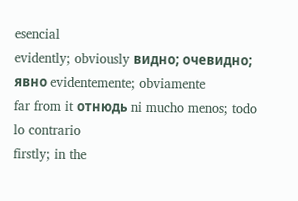esencial
evidently; obviously видно; очевидно; явно evidentemente; obviamente
far from it отнюдь ni mucho menos; todo lo contrario
firstly; in the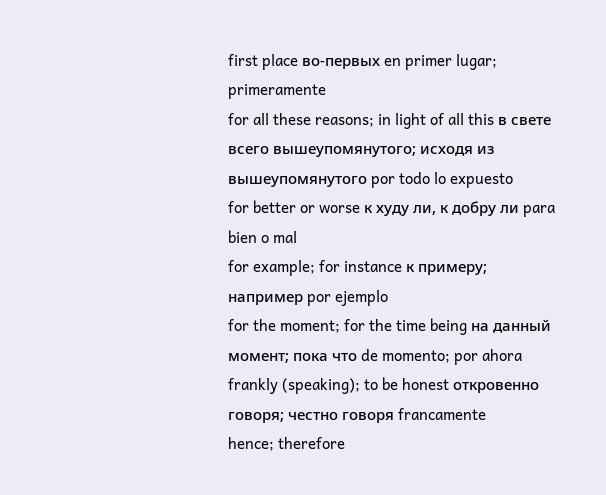first place во-первых en primer lugar; primeramente
for all these reasons; in light of all this в свете всего вышеупомянутого; исходя из вышеупомянутого por todo lo expuesto
for better or worse к худу ли, к добру ли para bien o mal
for example; for instance к примеру; например por ejemplo
for the moment; for the time being на данный момент; пока что de momento; por ahora
frankly (speaking); to be honest откровенно говоря; честно говоря francamente
hence; therefore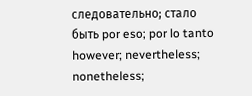следовательно; стало быть por eso; por lo tanto
however; nevertheless; nonetheless;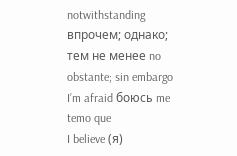notwithstanding впрочем; однако; тем не менее no obstante; sin embargo
I’m afraid боюсь me temo que
I believe (я)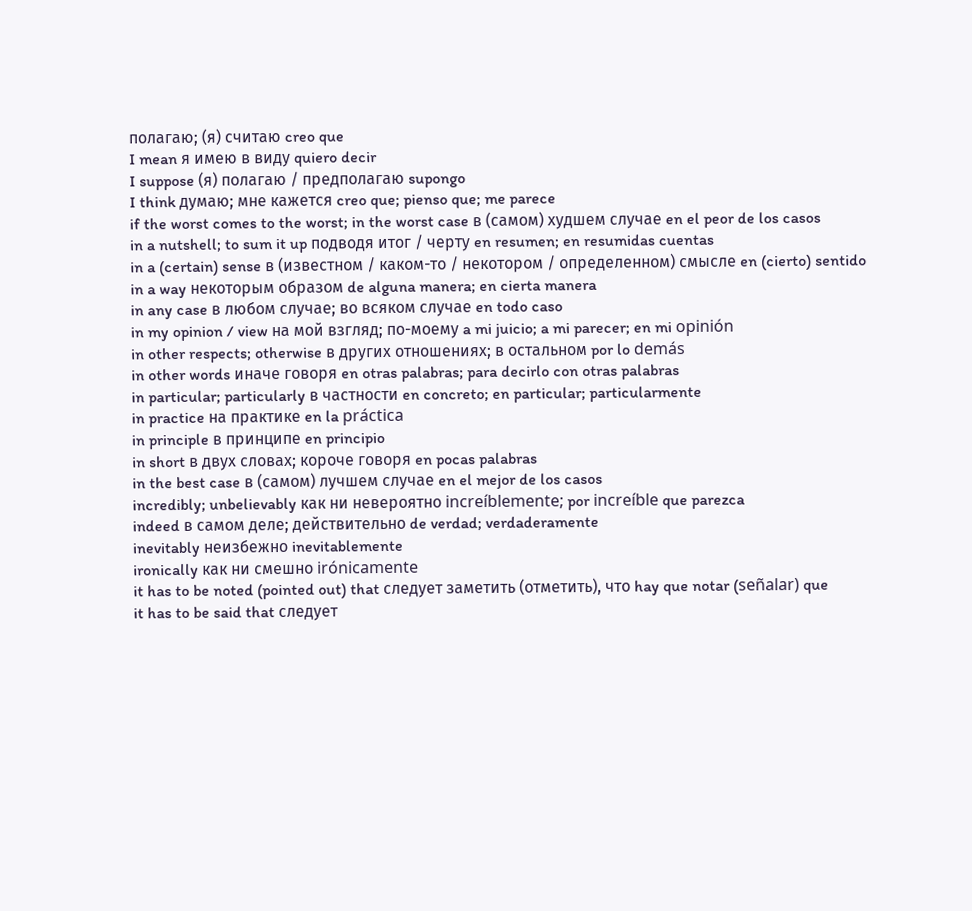полагаю; (я) считаю creo que
I mean я имею в виду quiero decir
I suppose (я) полагаю / предполагаю supongo
I think думаю; мне кажется creo que; pienso que; me parece
if the worst comes to the worst; in the worst case в (самом) худшем случае en el peor de los casos
in a nutshell; to sum it up подводя итог / черту en resumen; en resumidas cuentas
in a (certain) sense в (известном / каком-то / некотором / определенном) смысле en (cierto) sentido
in a way некоторым образом de alguna manera; en cierta manera
in any case в любом случае; во всяком случае en todo caso
in my opinion / view на мой взгляд; по-моему a mi juicio; a mi parecer; en mi opinión
in other respects; otherwise в других отношениях; в остальном por lo demás
in other words иначе говоря en otras palabras; para decirlo con otras palabras
in particular; particularly в частности en concreto; en particular; particularmente
in practice на практике en la práctica
in principle в принципе en principio
in short в двух словах; короче говоря en pocas palabras
in the best case в (самом) лучшем случае en el mejor de los casos
incredibly; unbelievably как ни невероятно increíblemente; por increíble que parezca
indeed в самом деле; действительно de verdad; verdaderamente
inevitably неизбежно inevitablemente
ironically как ни смешно irónicamente
it has to be noted (pointed out) that следует заметить (отметить), что hay que notar (señalar) que
it has to be said that следует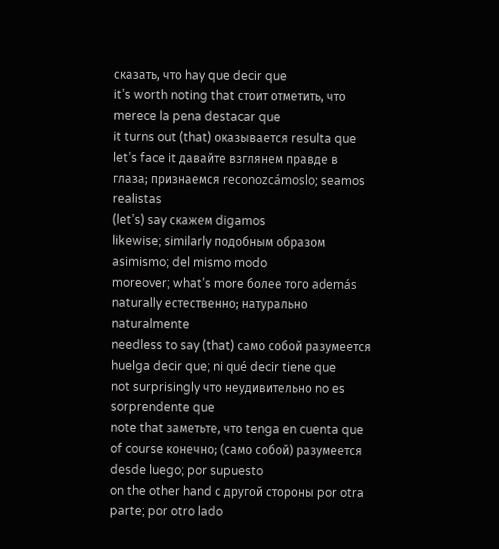сказать, что hay que decir que
it’s worth noting that стоит отметить, что merece la pena destacar que
it turns out (that) оказывается resulta que
let’s face it давайте взглянем правде в глаза; признаемся reconozcámoslo; seamos realistas
(let’s) say скажем digamos
likewise; similarly подобным образом asimismo; del mismo modo
moreover; what’s more более того además
naturally естественно; натурально naturalmente
needless to say (that) само собой разумеется huelga decir que; ni qué decir tiene que
not surprisingly что неудивительно no es sorprendente que
note that заметьте, что tenga en cuenta que
of course конечно; (само собой) разумеется desde luego; por supuesto
on the other hand с другой стороны por otra parte; por otro lado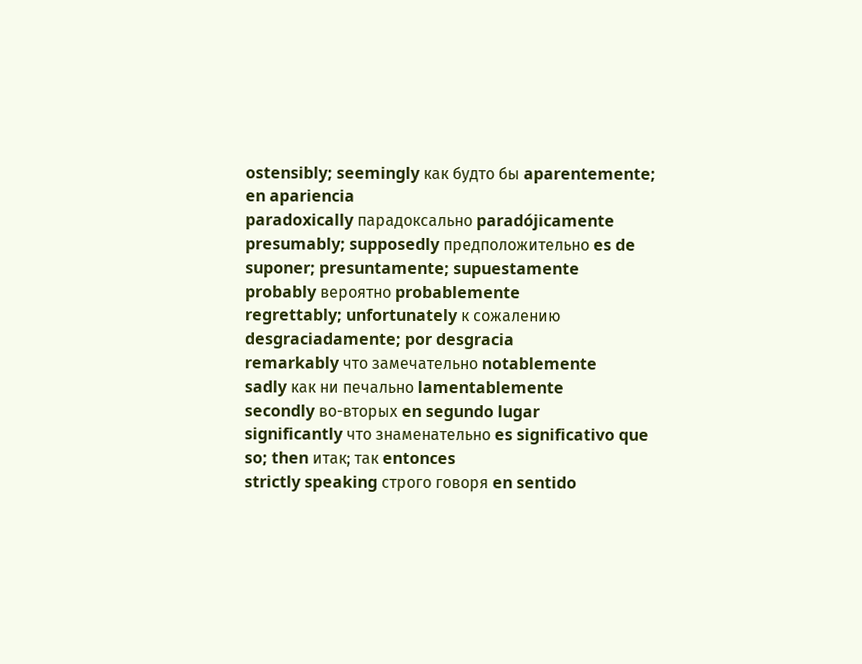ostensibly; seemingly как будто бы aparentemente; en apariencia
paradoxically парадоксально paradójicamente
presumably; supposedly предположительно es de suponer; presuntamente; supuestamente
probably вероятно probablemente
regrettably; unfortunately к сожалению desgraciadamente; por desgracia
remarkably что замечательно notablemente
sadly как ни печально lamentablemente
secondly во-вторых en segundo lugar
significantly что знаменательно es significativo que
so; then итак; так entonces
strictly speaking строго говоря en sentido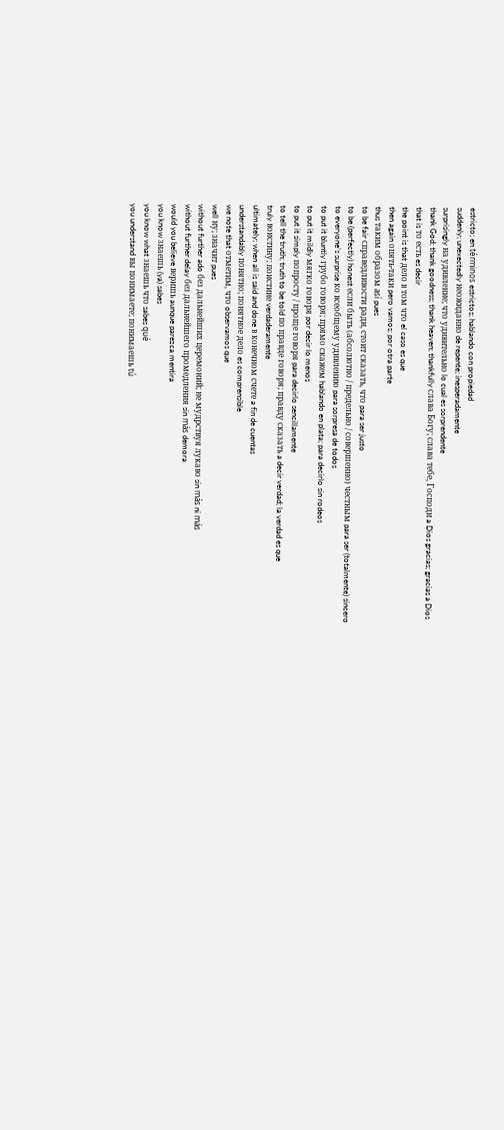estricto; en términos estrictos; hablando con propiedad
suddenly; unexectedly неожиданно de repente; inesperadamente
surprisingly на удивление; что удивительно lo cual es sorprendente
thank God; thank goodness; thank heaven; thankfully слава Богу; слава тебе, Господи a Dios gracias; gracias a Dios
that is то есть es decir
the point is that дело в том что el caso es que
then again опять-таки pero vamos; por otra parte
thus таким образом así pues
to be fair справедливости ради, стоит сказать, что para ser justo
to be (perfectly) honest если быть (абсолютно / предельно / совершенно) честным para ser (totalmente) sincero
to everyone’s surprise ко всеобщему удивлению para sorpresa de todos
to put it bluntly грубо говоря; прямо скажем hablando en plata; para decirlo sin rodeos
to put it mildly мягко говоря por decir lo menos
to put it simply попросту / проще говоря para decirlo sencillamente
to tell the truth; truth to be told по правде говоря; правду сказать a decir verdad; la verdad es que
truly воистину; поистине verdaderamente
ultimately; when all is said and done в конечном счете a fin de cuentas
understandably понятно; понятное дело es comprensible
we note that отметим, что observamos que
well ну; значит pues
without further ado без дальнейших церемоний; не мудрствуя лукаво sin más ni más
without further delay без дальнейшего промедления sin más demora
would you believe веришь aunque parezca mentira
you know знаешь (ya) sabes
you know what знаешь что sabes qué
you understand вы понимаете; понимаешь tú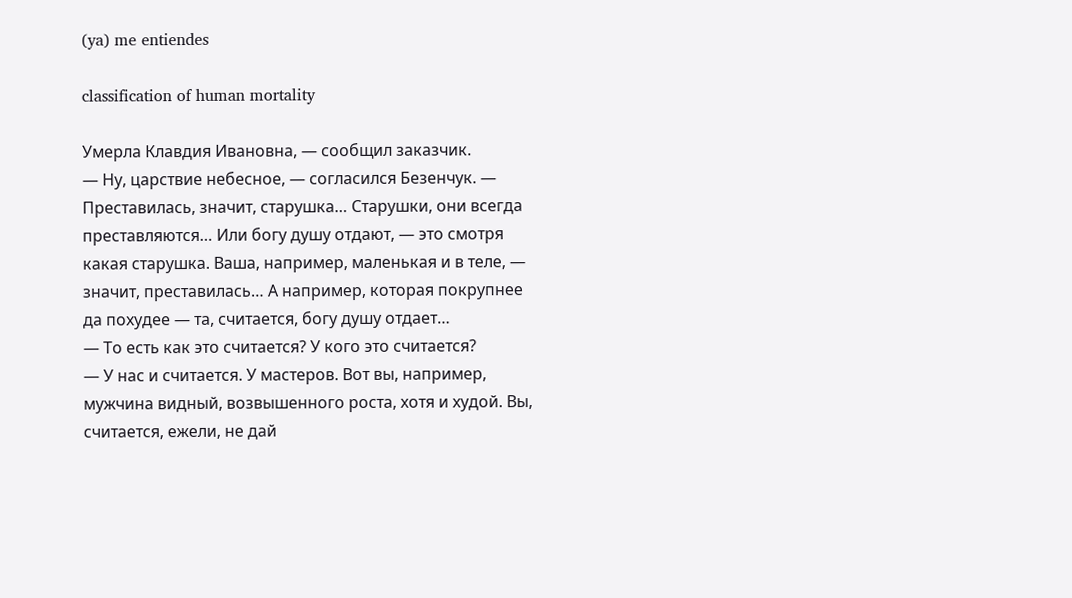(ya) me entiendes

classification of human mortality

Умерла Клавдия Ивановна, — сообщил заказчик.
— Ну, царствие небесное, — согласился Безенчук. — Преставилась, значит, старушка… Старушки, они всегда преставляются… Или богу душу отдают, — это смотря какая старушка. Ваша, например, маленькая и в теле, — значит, преставилась… А например, которая покрупнее да похудее — та, считается, богу душу отдает…
— То есть как это считается? У кого это считается?
— У нас и считается. У мастеров. Вот вы, например, мужчина видный, возвышенного роста, хотя и худой. Вы, считается, ежели, не дай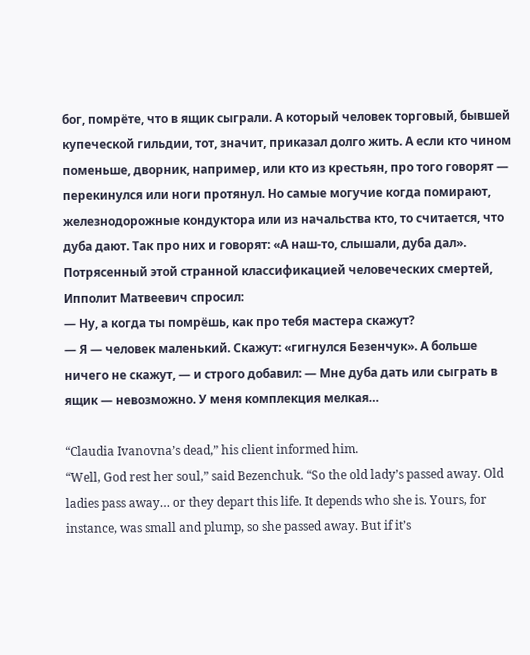бог, помрёте, что в ящик сыграли. А который человек торговый, бывшей купеческой гильдии, тот, значит, приказал долго жить. А если кто чином поменьше, дворник, например, или кто из крестьян, про того говорят — перекинулся или ноги протянул. Но самые могучие когда помирают, железнодорожные кондуктора или из начальства кто, то считается, что дуба дают. Так про них и говорят: «А наш-то, слышали, дуба дал».
Потрясенный этой странной классификацией человеческих смертей, Ипполит Матвеевич спросил:
— Ну, а когда ты помрёшь, как про тебя мастера скажут?
— Я — человек маленький. Скажут: «гигнулся Безенчук». А больше ничего не скажут, — и строго добавил: — Мне дуба дать или сыграть в ящик — невозможно. У меня комплекция мелкая…

“Claudia Ivanovna’s dead,” his client informed him.
“Well, God rest her soul,” said Bezenchuk. “So the old lady’s passed away. Old ladies pass away… or they depart this life. It depends who she is. Yours, for instance, was small and plump, so she passed away. But if it’s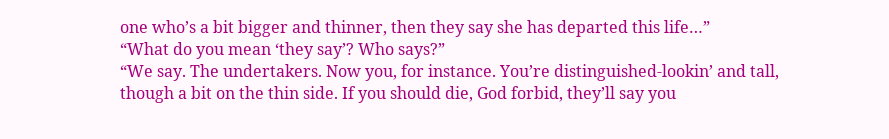one who’s a bit bigger and thinner, then they say she has departed this life…”
“What do you mean ‘they say’? Who says?”
“We say. The undertakers. Now you, for instance. You’re distinguished-lookin’ and tall, though a bit on the thin side. If you should die, God forbid, they’ll say you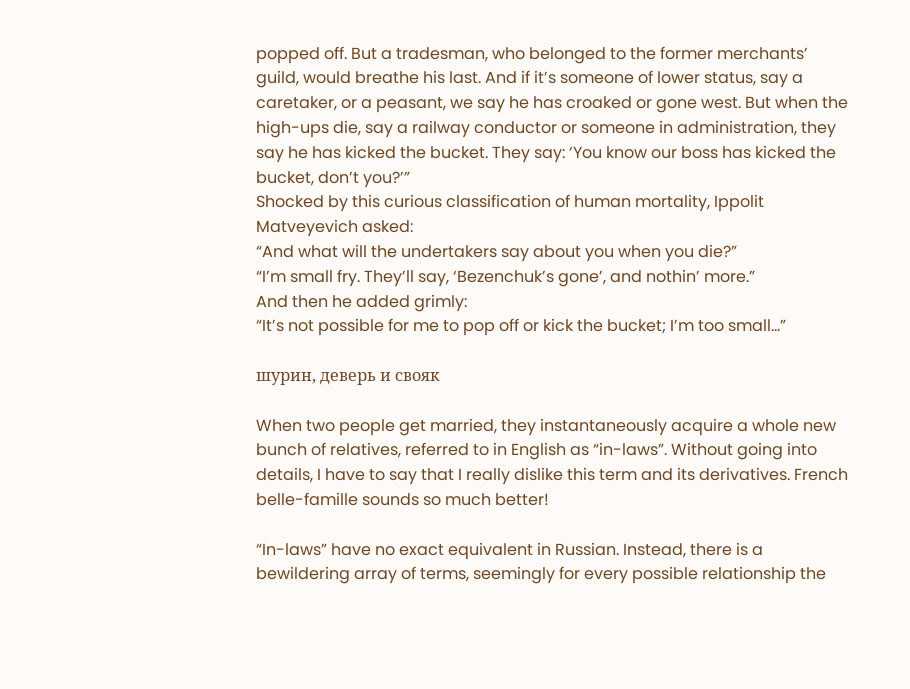popped off. But a tradesman, who belonged to the former merchants’ guild, would breathe his last. And if it’s someone of lower status, say a caretaker, or a peasant, we say he has croaked or gone west. But when the high-ups die, say a railway conductor or someone in administration, they say he has kicked the bucket. They say: ‘You know our boss has kicked the bucket, don’t you?’”
Shocked by this curious classification of human mortality, Ippolit Matveyevich asked:
“And what will the undertakers say about you when you die?”
“I’m small fry. They’ll say, ‘Bezenchuk’s gone’, and nothin’ more.”
And then he added grimly:
“It’s not possible for me to pop off or kick the bucket; I’m too small…”

шурин, деверь и свояк

When two people get married, they instantaneously acquire a whole new bunch of relatives, referred to in English as “in-laws”. Without going into details, I have to say that I really dislike this term and its derivatives. French belle-famille sounds so much better!

“In-laws” have no exact equivalent in Russian. Instead, there is a bewildering array of terms, seemingly for every possible relationship the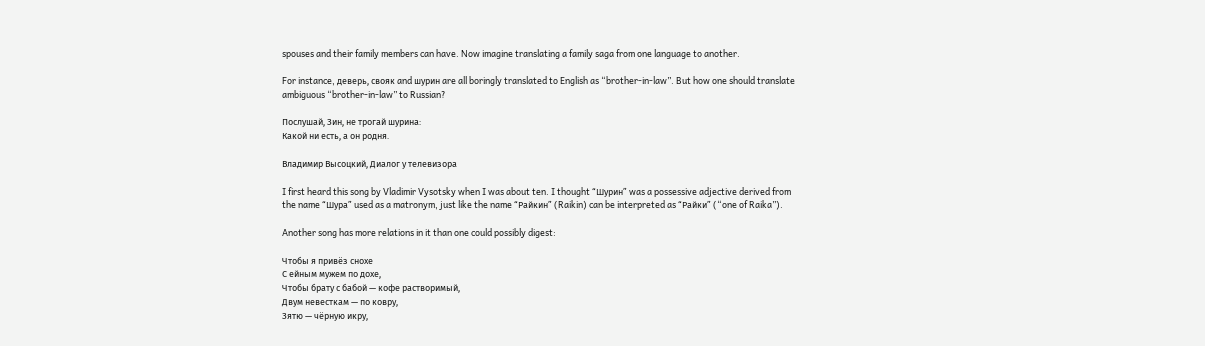spouses and their family members can have. Now imagine translating a family saga from one language to another.

For instance, деверь, свояк and шурин are all boringly translated to English as “brother-in-law”. But how one should translate ambiguous “brother-in-law” to Russian?

Послушай, Зин, не трогай шурина:
Какой ни есть, а он родня.

Владимир Высоцкий, Диалог у телевизора

I first heard this song by Vladimir Vysotsky when I was about ten. I thought “Шурин” was a possessive adjective derived from the name “Шура” used as a matronym, just like the name “Райкин” (Raikin) can be interpreted as “Райки” (“one of Raika”).

Another song has more relations in it than one could possibly digest:

Чтобы я привёз снохе
С ейным мужем по дохе,
Чтобы брату с бабой — кофе растворимый,
Двум невесткам — по ковру,
Зятю — чёрную икру,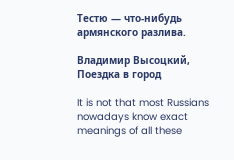Тестю — что-нибудь армянского разлива.

Владимир Высоцкий, Поездка в город

It is not that most Russians nowadays know exact meanings of all these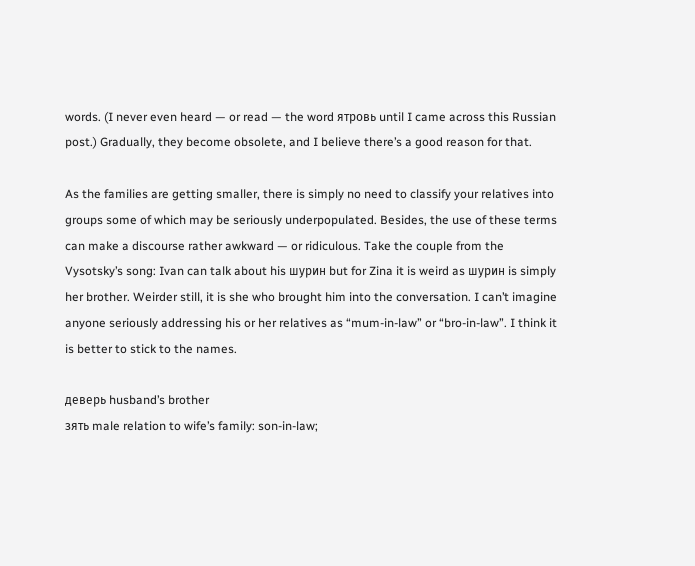words. (I never even heard — or read — the word ятровь until I came across this Russian post.) Gradually, they become obsolete, and I believe there’s a good reason for that.

As the families are getting smaller, there is simply no need to classify your relatives into groups some of which may be seriously underpopulated. Besides, the use of these terms can make a discourse rather awkward — or ridiculous. Take the couple from the Vysotsky’s song: Ivan can talk about his шурин but for Zina it is weird as шурин is simply her brother. Weirder still, it is she who brought him into the conversation. I can’t imagine anyone seriously addressing his or her relatives as “mum-in-law” or “bro-in-law”. I think it is better to stick to the names.

деверь husband’s brother
зять male relation to wife’s family: son-in-law;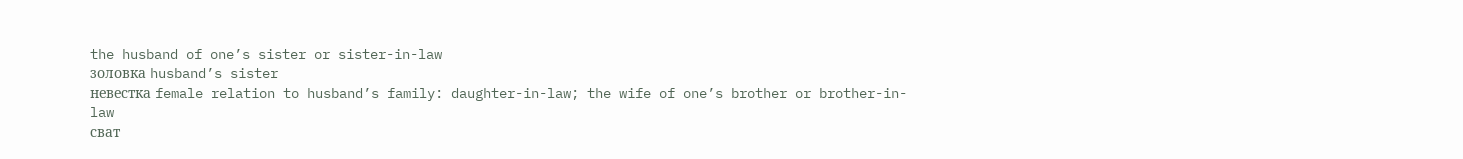the husband of one’s sister or sister-in-law
золовка husband’s sister
невестка female relation to husband’s family: daughter-in-law; the wife of one’s brother or brother-in-law
сват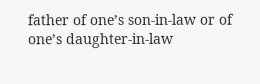father of one’s son-in-law or of one’s daughter-in-law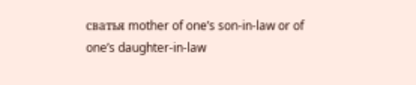сватья mother of one’s son-in-law or of one’s daughter-in-law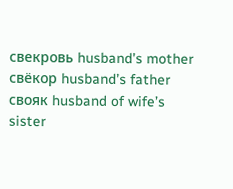свекровь husband’s mother
свёкор husband’s father
свояк husband of wife’s sister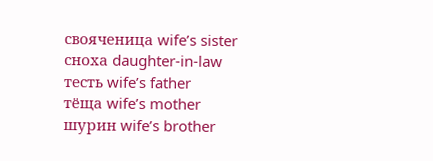свояченица wife’s sister
сноха daughter-in-law
тесть wife’s father
тёща wife’s mother
шурин wife’s brother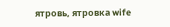ятровь, ятровка wife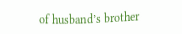of husband’s brother